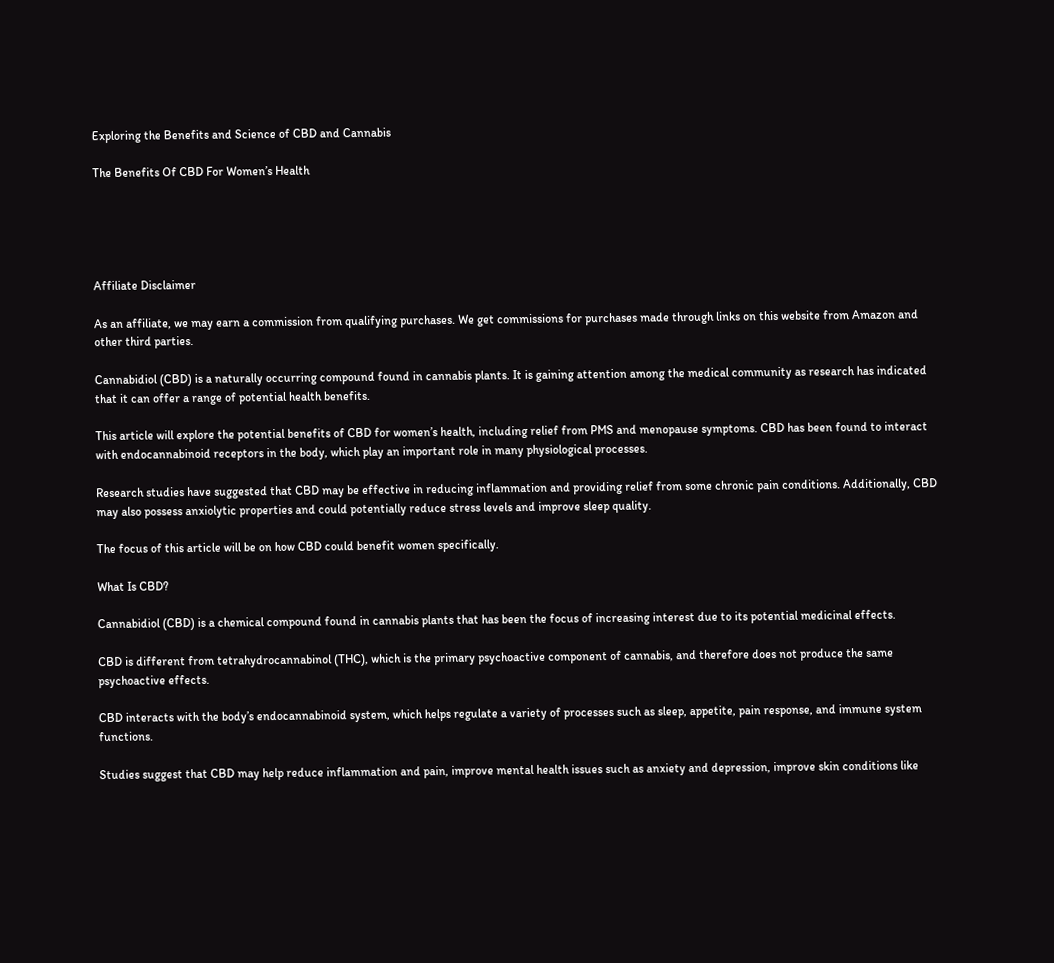Exploring the Benefits and Science of CBD and Cannabis

The Benefits Of CBD For Women’s Health





Affiliate Disclaimer

As an affiliate, we may earn a commission from qualifying purchases. We get commissions for purchases made through links on this website from Amazon and other third parties.

Cannabidiol (CBD) is a naturally occurring compound found in cannabis plants. It is gaining attention among the medical community as research has indicated that it can offer a range of potential health benefits.

This article will explore the potential benefits of CBD for women’s health, including relief from PMS and menopause symptoms. CBD has been found to interact with endocannabinoid receptors in the body, which play an important role in many physiological processes.

Research studies have suggested that CBD may be effective in reducing inflammation and providing relief from some chronic pain conditions. Additionally, CBD may also possess anxiolytic properties and could potentially reduce stress levels and improve sleep quality.

The focus of this article will be on how CBD could benefit women specifically.

What Is CBD?

Cannabidiol (CBD) is a chemical compound found in cannabis plants that has been the focus of increasing interest due to its potential medicinal effects.

CBD is different from tetrahydrocannabinol (THC), which is the primary psychoactive component of cannabis, and therefore does not produce the same psychoactive effects.

CBD interacts with the body’s endocannabinoid system, which helps regulate a variety of processes such as sleep, appetite, pain response, and immune system functions.

Studies suggest that CBD may help reduce inflammation and pain, improve mental health issues such as anxiety and depression, improve skin conditions like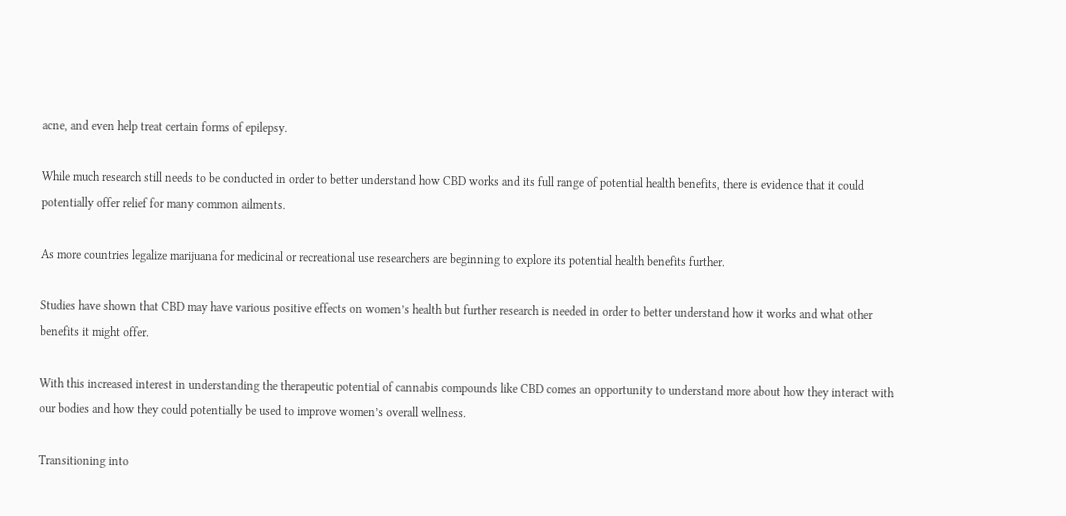acne, and even help treat certain forms of epilepsy.

While much research still needs to be conducted in order to better understand how CBD works and its full range of potential health benefits, there is evidence that it could potentially offer relief for many common ailments.

As more countries legalize marijuana for medicinal or recreational use researchers are beginning to explore its potential health benefits further.

Studies have shown that CBD may have various positive effects on women’s health but further research is needed in order to better understand how it works and what other benefits it might offer.

With this increased interest in understanding the therapeutic potential of cannabis compounds like CBD comes an opportunity to understand more about how they interact with our bodies and how they could potentially be used to improve women’s overall wellness.

Transitioning into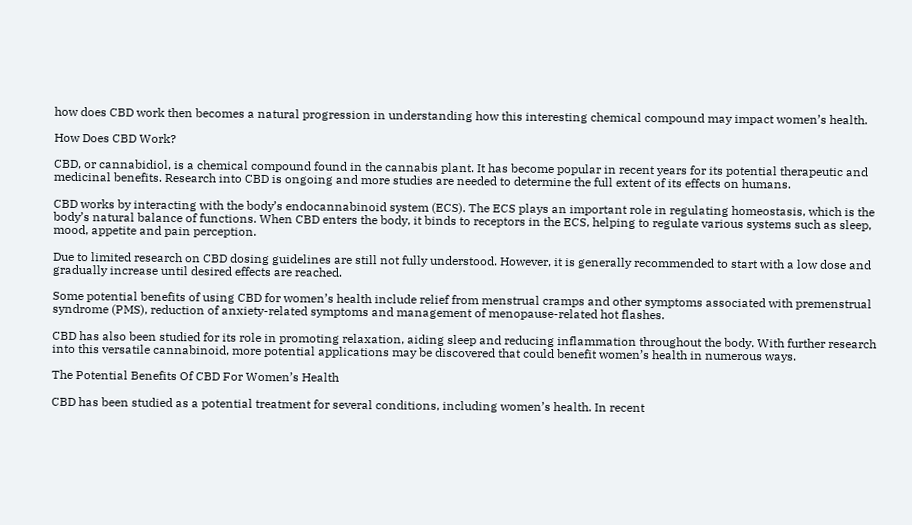how does CBD work then becomes a natural progression in understanding how this interesting chemical compound may impact women’s health.

How Does CBD Work?

CBD, or cannabidiol, is a chemical compound found in the cannabis plant. It has become popular in recent years for its potential therapeutic and medicinal benefits. Research into CBD is ongoing and more studies are needed to determine the full extent of its effects on humans.

CBD works by interacting with the body’s endocannabinoid system (ECS). The ECS plays an important role in regulating homeostasis, which is the body’s natural balance of functions. When CBD enters the body, it binds to receptors in the ECS, helping to regulate various systems such as sleep, mood, appetite and pain perception.

Due to limited research on CBD dosing guidelines are still not fully understood. However, it is generally recommended to start with a low dose and gradually increase until desired effects are reached.

Some potential benefits of using CBD for women’s health include relief from menstrual cramps and other symptoms associated with premenstrual syndrome (PMS), reduction of anxiety-related symptoms and management of menopause-related hot flashes.

CBD has also been studied for its role in promoting relaxation, aiding sleep and reducing inflammation throughout the body. With further research into this versatile cannabinoid, more potential applications may be discovered that could benefit women’s health in numerous ways.

The Potential Benefits Of CBD For Women’s Health

CBD has been studied as a potential treatment for several conditions, including women’s health. In recent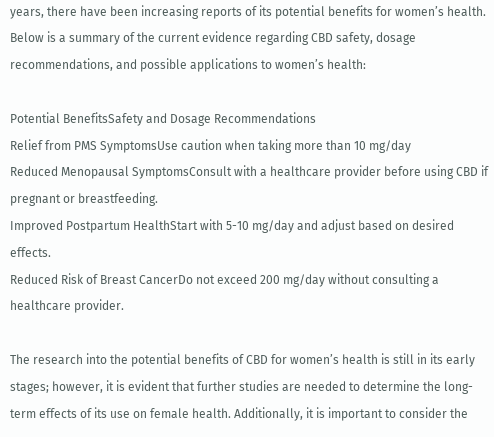years, there have been increasing reports of its potential benefits for women’s health. Below is a summary of the current evidence regarding CBD safety, dosage recommendations, and possible applications to women’s health:

Potential BenefitsSafety and Dosage Recommendations
Relief from PMS SymptomsUse caution when taking more than 10 mg/day
Reduced Menopausal SymptomsConsult with a healthcare provider before using CBD if pregnant or breastfeeding.
Improved Postpartum HealthStart with 5-10 mg/day and adjust based on desired effects.
Reduced Risk of Breast CancerDo not exceed 200 mg/day without consulting a healthcare provider.

The research into the potential benefits of CBD for women’s health is still in its early stages; however, it is evident that further studies are needed to determine the long-term effects of its use on female health. Additionally, it is important to consider the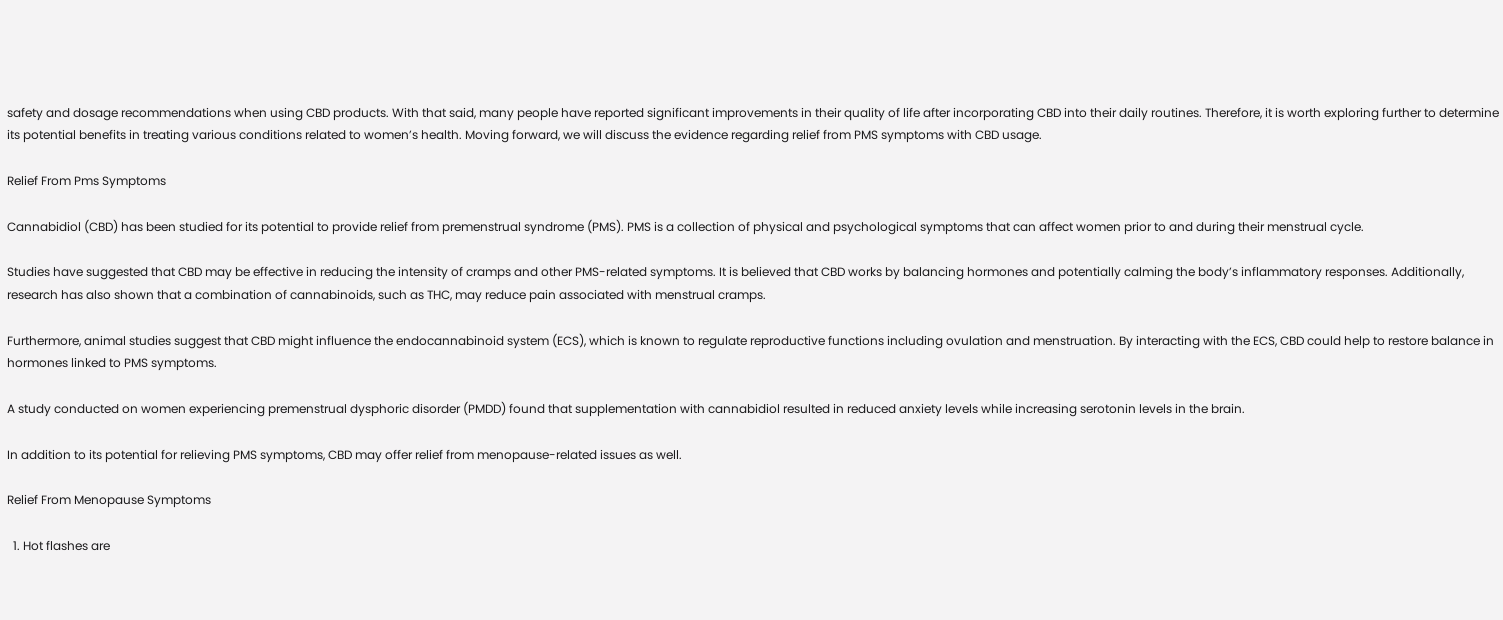safety and dosage recommendations when using CBD products. With that said, many people have reported significant improvements in their quality of life after incorporating CBD into their daily routines. Therefore, it is worth exploring further to determine its potential benefits in treating various conditions related to women’s health. Moving forward, we will discuss the evidence regarding relief from PMS symptoms with CBD usage.

Relief From Pms Symptoms

Cannabidiol (CBD) has been studied for its potential to provide relief from premenstrual syndrome (PMS). PMS is a collection of physical and psychological symptoms that can affect women prior to and during their menstrual cycle.

Studies have suggested that CBD may be effective in reducing the intensity of cramps and other PMS-related symptoms. It is believed that CBD works by balancing hormones and potentially calming the body’s inflammatory responses. Additionally, research has also shown that a combination of cannabinoids, such as THC, may reduce pain associated with menstrual cramps.

Furthermore, animal studies suggest that CBD might influence the endocannabinoid system (ECS), which is known to regulate reproductive functions including ovulation and menstruation. By interacting with the ECS, CBD could help to restore balance in hormones linked to PMS symptoms.

A study conducted on women experiencing premenstrual dysphoric disorder (PMDD) found that supplementation with cannabidiol resulted in reduced anxiety levels while increasing serotonin levels in the brain.

In addition to its potential for relieving PMS symptoms, CBD may offer relief from menopause-related issues as well.

Relief From Menopause Symptoms

  1. Hot flashes are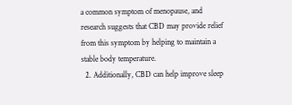a common symptom of menopause, and research suggests that CBD may provide relief from this symptom by helping to maintain a stable body temperature.
  2. Additionally, CBD can help improve sleep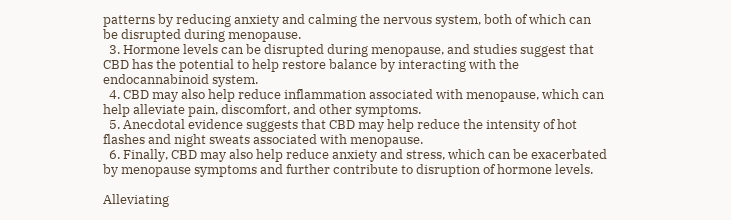patterns by reducing anxiety and calming the nervous system, both of which can be disrupted during menopause.
  3. Hormone levels can be disrupted during menopause, and studies suggest that CBD has the potential to help restore balance by interacting with the endocannabinoid system.
  4. CBD may also help reduce inflammation associated with menopause, which can help alleviate pain, discomfort, and other symptoms.
  5. Anecdotal evidence suggests that CBD may help reduce the intensity of hot flashes and night sweats associated with menopause.
  6. Finally, CBD may also help reduce anxiety and stress, which can be exacerbated by menopause symptoms and further contribute to disruption of hormone levels.

Alleviating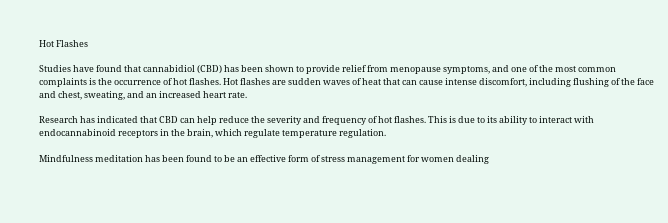Hot Flashes

Studies have found that cannabidiol (CBD) has been shown to provide relief from menopause symptoms, and one of the most common complaints is the occurrence of hot flashes. Hot flashes are sudden waves of heat that can cause intense discomfort, including flushing of the face and chest, sweating, and an increased heart rate.

Research has indicated that CBD can help reduce the severity and frequency of hot flashes. This is due to its ability to interact with endocannabinoid receptors in the brain, which regulate temperature regulation.

Mindfulness meditation has been found to be an effective form of stress management for women dealing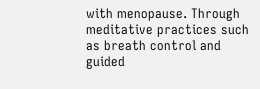with menopause. Through meditative practices such as breath control and guided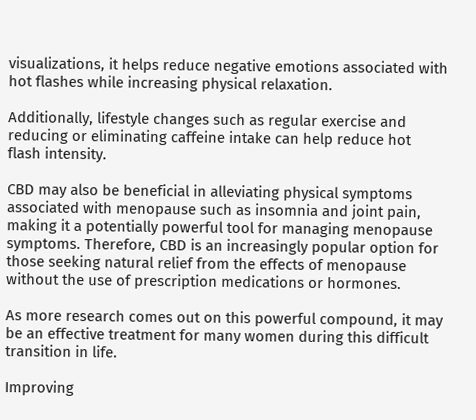visualizations, it helps reduce negative emotions associated with hot flashes while increasing physical relaxation.

Additionally, lifestyle changes such as regular exercise and reducing or eliminating caffeine intake can help reduce hot flash intensity.

CBD may also be beneficial in alleviating physical symptoms associated with menopause such as insomnia and joint pain, making it a potentially powerful tool for managing menopause symptoms. Therefore, CBD is an increasingly popular option for those seeking natural relief from the effects of menopause without the use of prescription medications or hormones.

As more research comes out on this powerful compound, it may be an effective treatment for many women during this difficult transition in life.

Improving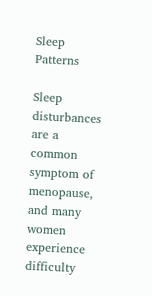Sleep Patterns

Sleep disturbances are a common symptom of menopause, and many women experience difficulty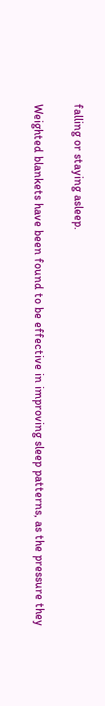falling or staying asleep.

Weighted blankets have been found to be effective in improving sleep patterns, as the pressure they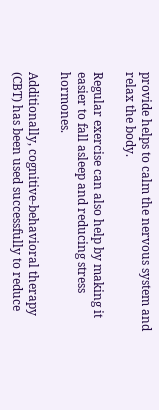provide helps to calm the nervous system and relax the body.

Regular exercise can also help by making it easier to fall asleep and reducing stress hormones.

Additionally, cognitive-behavioral therapy (CBT) has been used successfully to reduce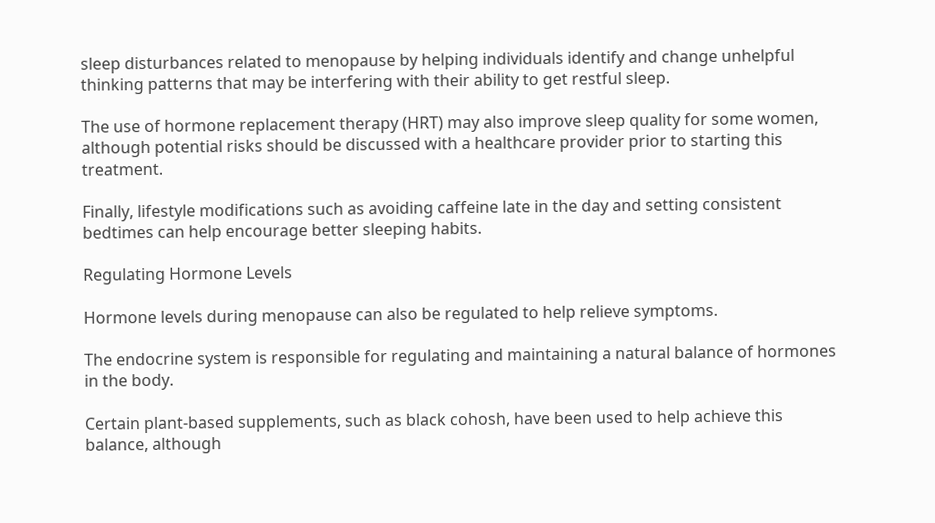sleep disturbances related to menopause by helping individuals identify and change unhelpful thinking patterns that may be interfering with their ability to get restful sleep.

The use of hormone replacement therapy (HRT) may also improve sleep quality for some women, although potential risks should be discussed with a healthcare provider prior to starting this treatment.

Finally, lifestyle modifications such as avoiding caffeine late in the day and setting consistent bedtimes can help encourage better sleeping habits.

Regulating Hormone Levels

Hormone levels during menopause can also be regulated to help relieve symptoms.

The endocrine system is responsible for regulating and maintaining a natural balance of hormones in the body.

Certain plant-based supplements, such as black cohosh, have been used to help achieve this balance, although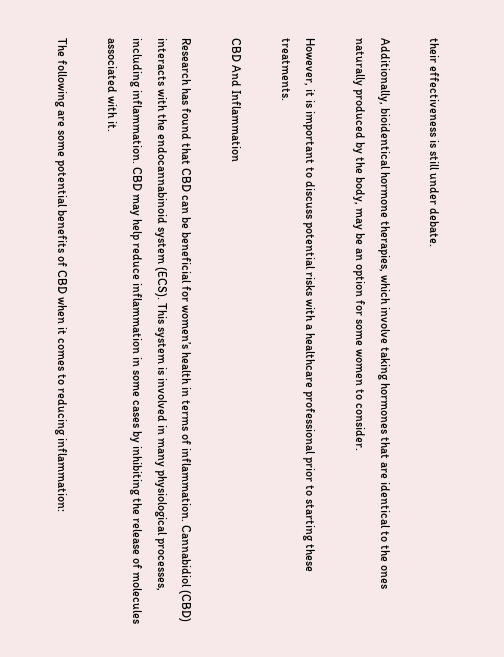their effectiveness is still under debate.

Additionally, bioidentical hormone therapies, which involve taking hormones that are identical to the ones naturally produced by the body, may be an option for some women to consider.

However, it is important to discuss potential risks with a healthcare professional prior to starting these treatments.

CBD And Inflammation

Research has found that CBD can be beneficial for women’s health in terms of inflammation. Cannabidiol (CBD) interacts with the endocannabinoid system (ECS). This system is involved in many physiological processes, including inflammation. CBD may help reduce inflammation in some cases by inhibiting the release of molecules associated with it.

The following are some potential benefits of CBD when it comes to reducing inflammation: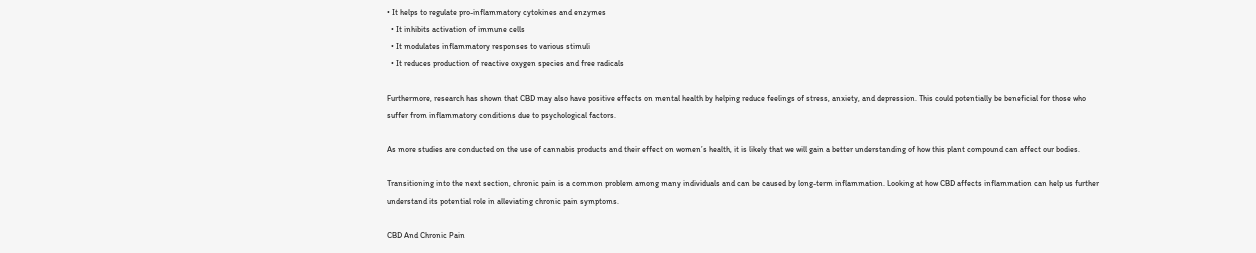• It helps to regulate pro-inflammatory cytokines and enzymes
  • It inhibits activation of immune cells
  • It modulates inflammatory responses to various stimuli
  • It reduces production of reactive oxygen species and free radicals

Furthermore, research has shown that CBD may also have positive effects on mental health by helping reduce feelings of stress, anxiety, and depression. This could potentially be beneficial for those who suffer from inflammatory conditions due to psychological factors.

As more studies are conducted on the use of cannabis products and their effect on women’s health, it is likely that we will gain a better understanding of how this plant compound can affect our bodies.

Transitioning into the next section, chronic pain is a common problem among many individuals and can be caused by long-term inflammation. Looking at how CBD affects inflammation can help us further understand its potential role in alleviating chronic pain symptoms.

CBD And Chronic Pain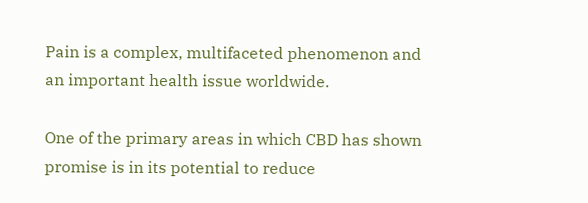Pain is a complex, multifaceted phenomenon and an important health issue worldwide.

One of the primary areas in which CBD has shown promise is in its potential to reduce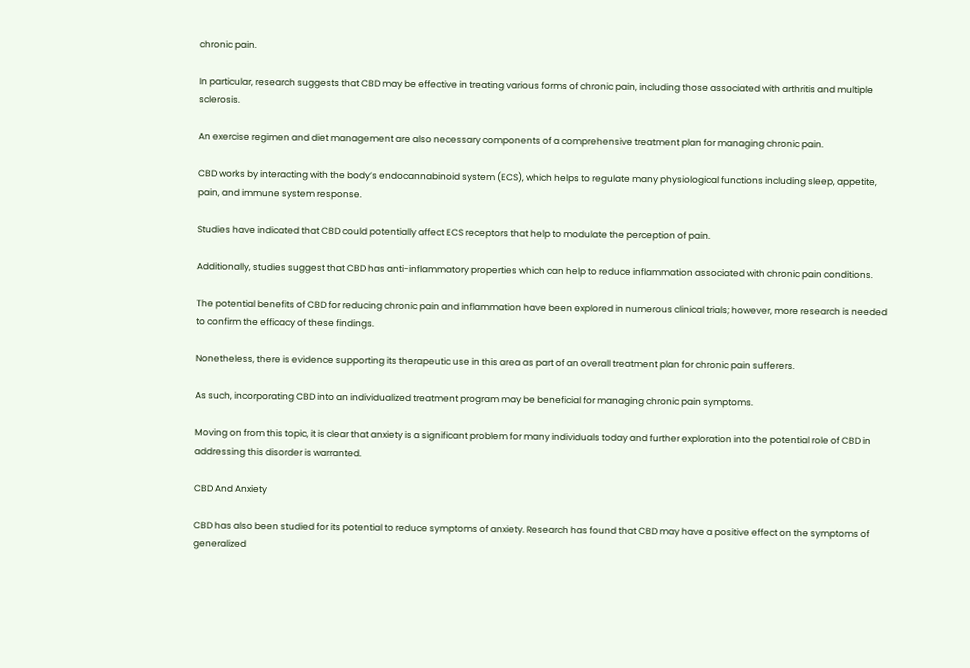chronic pain.

In particular, research suggests that CBD may be effective in treating various forms of chronic pain, including those associated with arthritis and multiple sclerosis.

An exercise regimen and diet management are also necessary components of a comprehensive treatment plan for managing chronic pain.

CBD works by interacting with the body’s endocannabinoid system (ECS), which helps to regulate many physiological functions including sleep, appetite, pain, and immune system response.

Studies have indicated that CBD could potentially affect ECS receptors that help to modulate the perception of pain.

Additionally, studies suggest that CBD has anti-inflammatory properties which can help to reduce inflammation associated with chronic pain conditions.

The potential benefits of CBD for reducing chronic pain and inflammation have been explored in numerous clinical trials; however, more research is needed to confirm the efficacy of these findings.

Nonetheless, there is evidence supporting its therapeutic use in this area as part of an overall treatment plan for chronic pain sufferers.

As such, incorporating CBD into an individualized treatment program may be beneficial for managing chronic pain symptoms.

Moving on from this topic, it is clear that anxiety is a significant problem for many individuals today and further exploration into the potential role of CBD in addressing this disorder is warranted.

CBD And Anxiety

CBD has also been studied for its potential to reduce symptoms of anxiety. Research has found that CBD may have a positive effect on the symptoms of generalized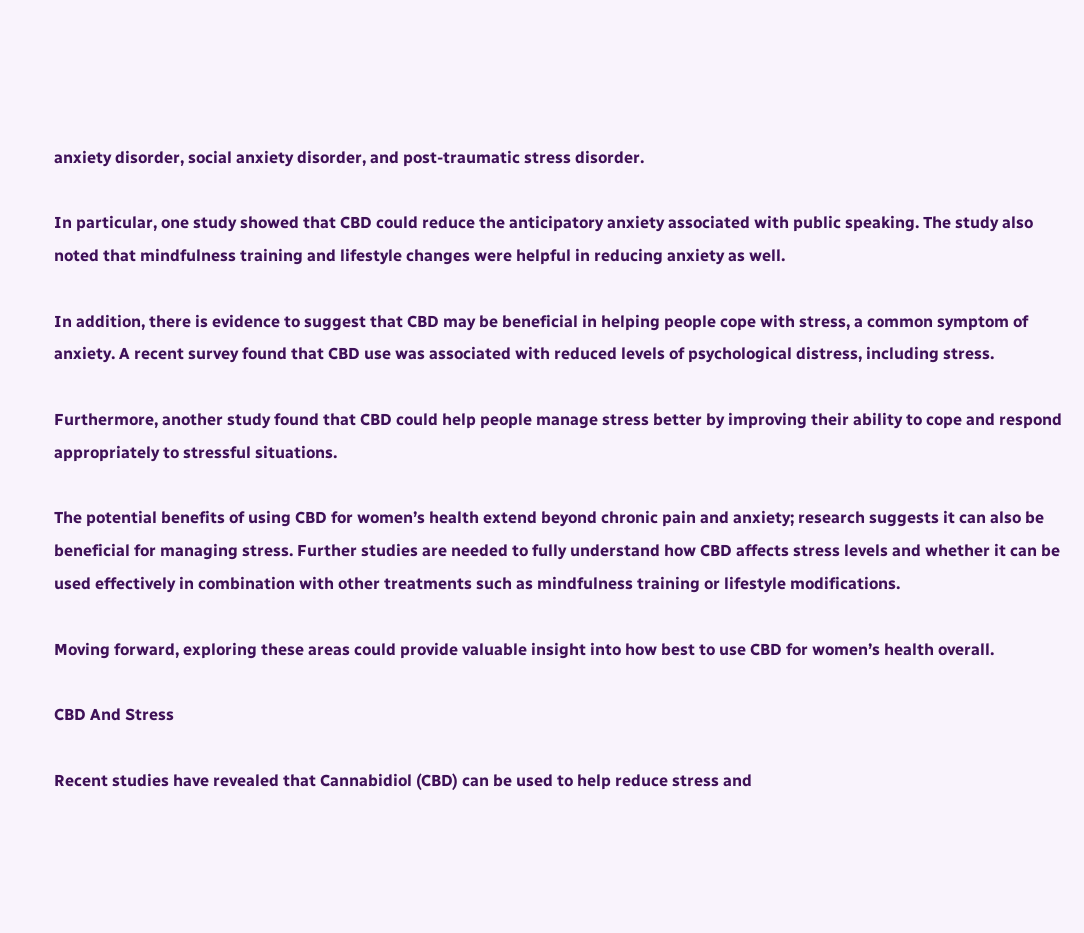anxiety disorder, social anxiety disorder, and post-traumatic stress disorder.

In particular, one study showed that CBD could reduce the anticipatory anxiety associated with public speaking. The study also noted that mindfulness training and lifestyle changes were helpful in reducing anxiety as well.

In addition, there is evidence to suggest that CBD may be beneficial in helping people cope with stress, a common symptom of anxiety. A recent survey found that CBD use was associated with reduced levels of psychological distress, including stress.

Furthermore, another study found that CBD could help people manage stress better by improving their ability to cope and respond appropriately to stressful situations.

The potential benefits of using CBD for women’s health extend beyond chronic pain and anxiety; research suggests it can also be beneficial for managing stress. Further studies are needed to fully understand how CBD affects stress levels and whether it can be used effectively in combination with other treatments such as mindfulness training or lifestyle modifications.

Moving forward, exploring these areas could provide valuable insight into how best to use CBD for women’s health overall.

CBD And Stress

Recent studies have revealed that Cannabidiol (CBD) can be used to help reduce stress and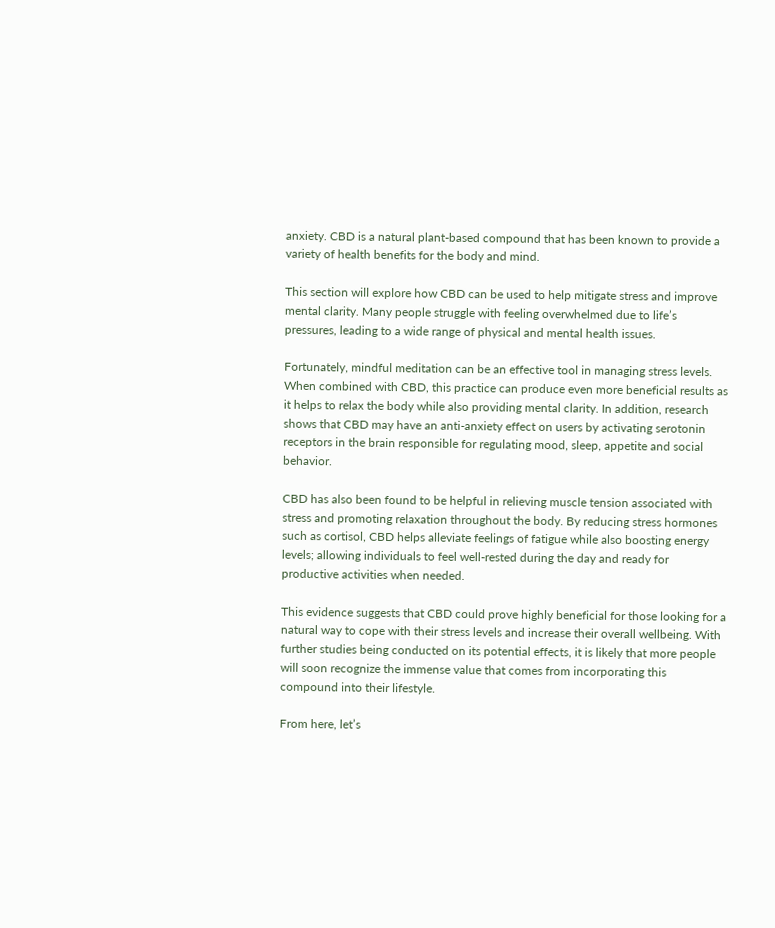anxiety. CBD is a natural plant-based compound that has been known to provide a variety of health benefits for the body and mind.

This section will explore how CBD can be used to help mitigate stress and improve mental clarity. Many people struggle with feeling overwhelmed due to life’s pressures, leading to a wide range of physical and mental health issues.

Fortunately, mindful meditation can be an effective tool in managing stress levels. When combined with CBD, this practice can produce even more beneficial results as it helps to relax the body while also providing mental clarity. In addition, research shows that CBD may have an anti-anxiety effect on users by activating serotonin receptors in the brain responsible for regulating mood, sleep, appetite and social behavior.

CBD has also been found to be helpful in relieving muscle tension associated with stress and promoting relaxation throughout the body. By reducing stress hormones such as cortisol, CBD helps alleviate feelings of fatigue while also boosting energy levels; allowing individuals to feel well-rested during the day and ready for productive activities when needed.

This evidence suggests that CBD could prove highly beneficial for those looking for a natural way to cope with their stress levels and increase their overall wellbeing. With further studies being conducted on its potential effects, it is likely that more people will soon recognize the immense value that comes from incorporating this compound into their lifestyle.

From here, let’s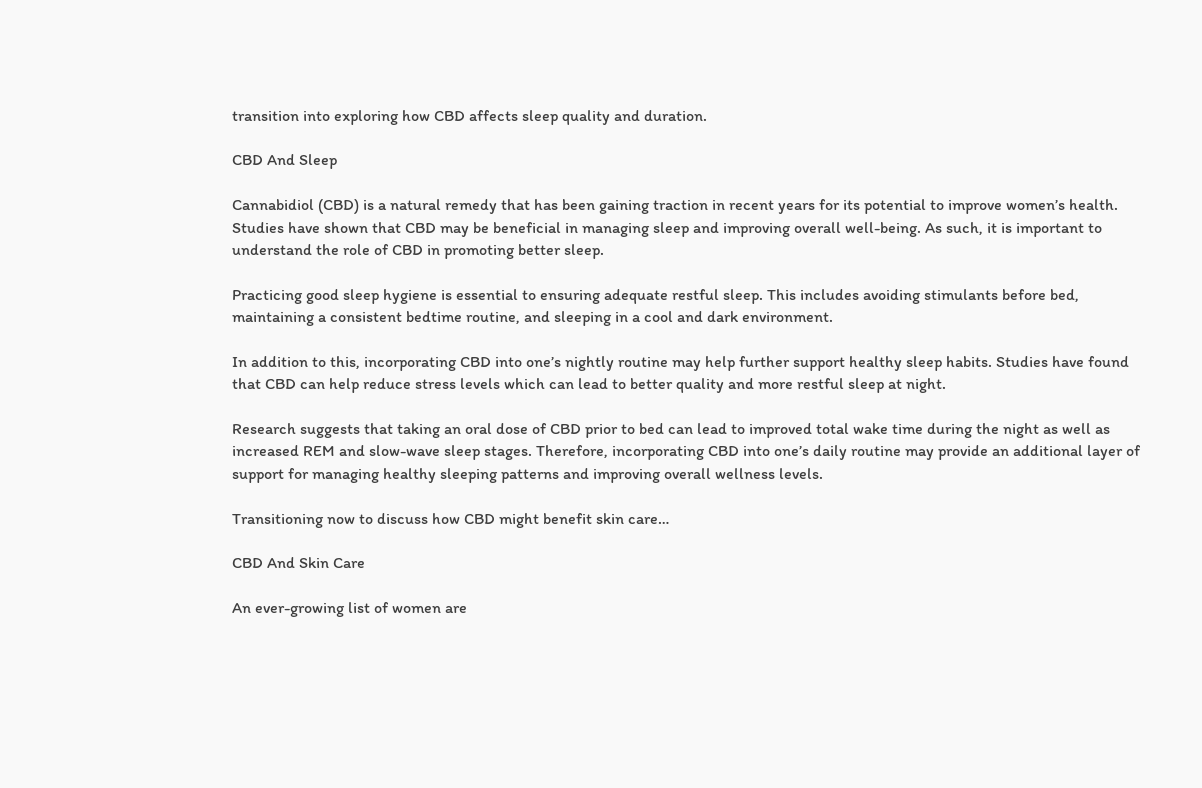transition into exploring how CBD affects sleep quality and duration.

CBD And Sleep

Cannabidiol (CBD) is a natural remedy that has been gaining traction in recent years for its potential to improve women’s health. Studies have shown that CBD may be beneficial in managing sleep and improving overall well-being. As such, it is important to understand the role of CBD in promoting better sleep.

Practicing good sleep hygiene is essential to ensuring adequate restful sleep. This includes avoiding stimulants before bed, maintaining a consistent bedtime routine, and sleeping in a cool and dark environment.

In addition to this, incorporating CBD into one’s nightly routine may help further support healthy sleep habits. Studies have found that CBD can help reduce stress levels which can lead to better quality and more restful sleep at night.

Research suggests that taking an oral dose of CBD prior to bed can lead to improved total wake time during the night as well as increased REM and slow-wave sleep stages. Therefore, incorporating CBD into one’s daily routine may provide an additional layer of support for managing healthy sleeping patterns and improving overall wellness levels.

Transitioning now to discuss how CBD might benefit skin care…

CBD And Skin Care

An ever-growing list of women are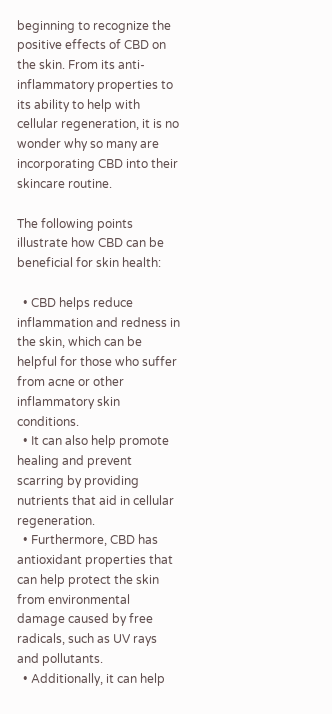beginning to recognize the positive effects of CBD on the skin. From its anti-inflammatory properties to its ability to help with cellular regeneration, it is no wonder why so many are incorporating CBD into their skincare routine.

The following points illustrate how CBD can be beneficial for skin health:

  • CBD helps reduce inflammation and redness in the skin, which can be helpful for those who suffer from acne or other inflammatory skin conditions.
  • It can also help promote healing and prevent scarring by providing nutrients that aid in cellular regeneration.
  • Furthermore, CBD has antioxidant properties that can help protect the skin from environmental damage caused by free radicals, such as UV rays and pollutants.
  • Additionally, it can help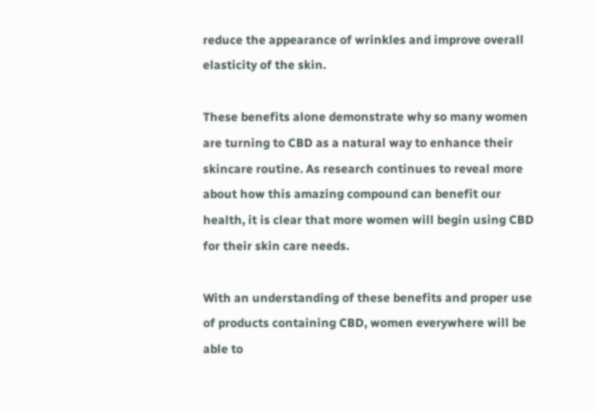reduce the appearance of wrinkles and improve overall elasticity of the skin.

These benefits alone demonstrate why so many women are turning to CBD as a natural way to enhance their skincare routine. As research continues to reveal more about how this amazing compound can benefit our health, it is clear that more women will begin using CBD for their skin care needs.

With an understanding of these benefits and proper use of products containing CBD, women everywhere will be able to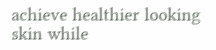achieve healthier looking skin while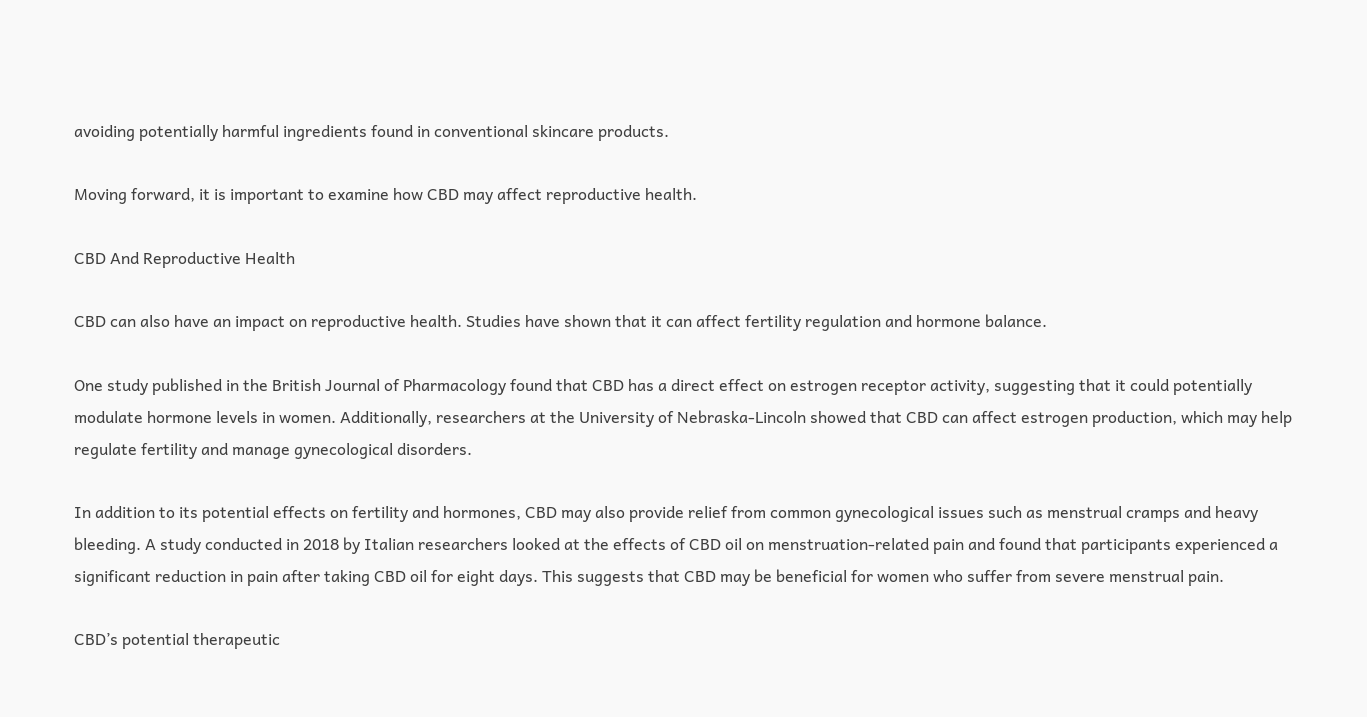avoiding potentially harmful ingredients found in conventional skincare products.

Moving forward, it is important to examine how CBD may affect reproductive health.

CBD And Reproductive Health

CBD can also have an impact on reproductive health. Studies have shown that it can affect fertility regulation and hormone balance.

One study published in the British Journal of Pharmacology found that CBD has a direct effect on estrogen receptor activity, suggesting that it could potentially modulate hormone levels in women. Additionally, researchers at the University of Nebraska-Lincoln showed that CBD can affect estrogen production, which may help regulate fertility and manage gynecological disorders.

In addition to its potential effects on fertility and hormones, CBD may also provide relief from common gynecological issues such as menstrual cramps and heavy bleeding. A study conducted in 2018 by Italian researchers looked at the effects of CBD oil on menstruation-related pain and found that participants experienced a significant reduction in pain after taking CBD oil for eight days. This suggests that CBD may be beneficial for women who suffer from severe menstrual pain.

CBD’s potential therapeutic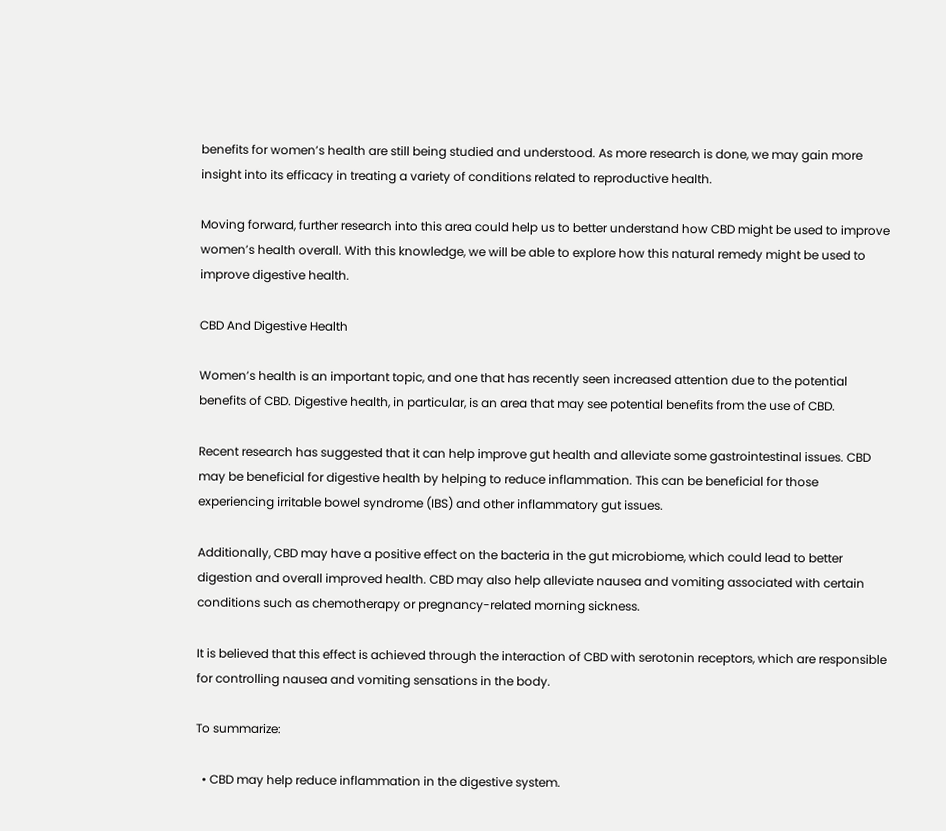benefits for women’s health are still being studied and understood. As more research is done, we may gain more insight into its efficacy in treating a variety of conditions related to reproductive health.

Moving forward, further research into this area could help us to better understand how CBD might be used to improve women’s health overall. With this knowledge, we will be able to explore how this natural remedy might be used to improve digestive health.

CBD And Digestive Health

Women’s health is an important topic, and one that has recently seen increased attention due to the potential benefits of CBD. Digestive health, in particular, is an area that may see potential benefits from the use of CBD.

Recent research has suggested that it can help improve gut health and alleviate some gastrointestinal issues. CBD may be beneficial for digestive health by helping to reduce inflammation. This can be beneficial for those experiencing irritable bowel syndrome (IBS) and other inflammatory gut issues.

Additionally, CBD may have a positive effect on the bacteria in the gut microbiome, which could lead to better digestion and overall improved health. CBD may also help alleviate nausea and vomiting associated with certain conditions such as chemotherapy or pregnancy-related morning sickness.

It is believed that this effect is achieved through the interaction of CBD with serotonin receptors, which are responsible for controlling nausea and vomiting sensations in the body.

To summarize:

  • CBD may help reduce inflammation in the digestive system.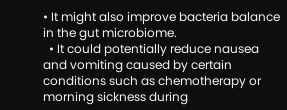• It might also improve bacteria balance in the gut microbiome.
  • It could potentially reduce nausea and vomiting caused by certain conditions such as chemotherapy or morning sickness during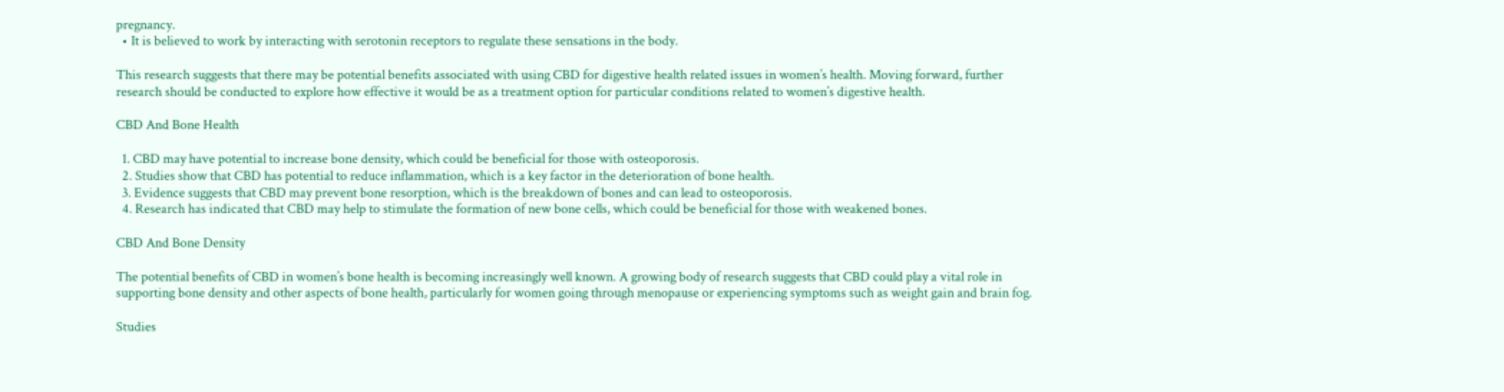pregnancy.
  • It is believed to work by interacting with serotonin receptors to regulate these sensations in the body.

This research suggests that there may be potential benefits associated with using CBD for digestive health related issues in women’s health. Moving forward, further research should be conducted to explore how effective it would be as a treatment option for particular conditions related to women’s digestive health.

CBD And Bone Health

  1. CBD may have potential to increase bone density, which could be beneficial for those with osteoporosis.
  2. Studies show that CBD has potential to reduce inflammation, which is a key factor in the deterioration of bone health.
  3. Evidence suggests that CBD may prevent bone resorption, which is the breakdown of bones and can lead to osteoporosis.
  4. Research has indicated that CBD may help to stimulate the formation of new bone cells, which could be beneficial for those with weakened bones.

CBD And Bone Density

The potential benefits of CBD in women’s bone health is becoming increasingly well known. A growing body of research suggests that CBD could play a vital role in supporting bone density and other aspects of bone health, particularly for women going through menopause or experiencing symptoms such as weight gain and brain fog.

Studies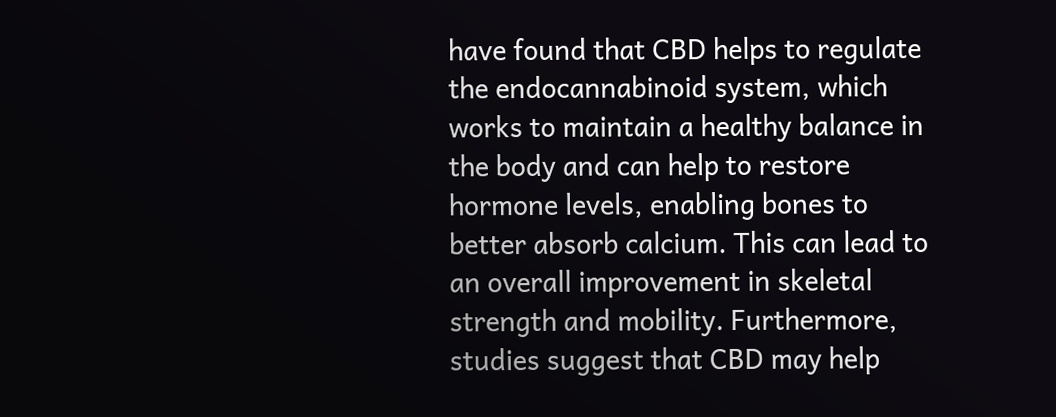have found that CBD helps to regulate the endocannabinoid system, which works to maintain a healthy balance in the body and can help to restore hormone levels, enabling bones to better absorb calcium. This can lead to an overall improvement in skeletal strength and mobility. Furthermore, studies suggest that CBD may help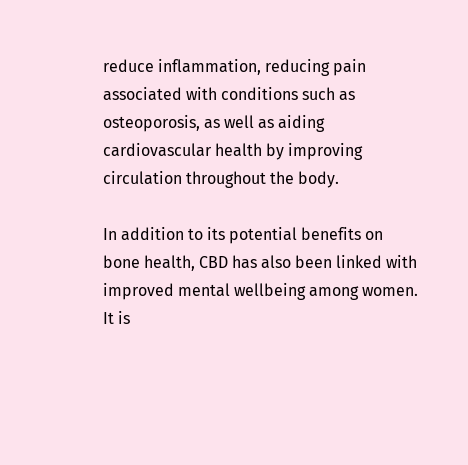reduce inflammation, reducing pain associated with conditions such as osteoporosis, as well as aiding cardiovascular health by improving circulation throughout the body.

In addition to its potential benefits on bone health, CBD has also been linked with improved mental wellbeing among women. It is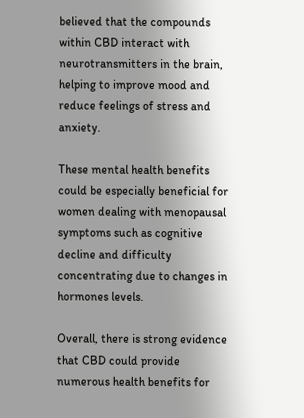believed that the compounds within CBD interact with neurotransmitters in the brain, helping to improve mood and reduce feelings of stress and anxiety.

These mental health benefits could be especially beneficial for women dealing with menopausal symptoms such as cognitive decline and difficulty concentrating due to changes in hormones levels.

Overall, there is strong evidence that CBD could provide numerous health benefits for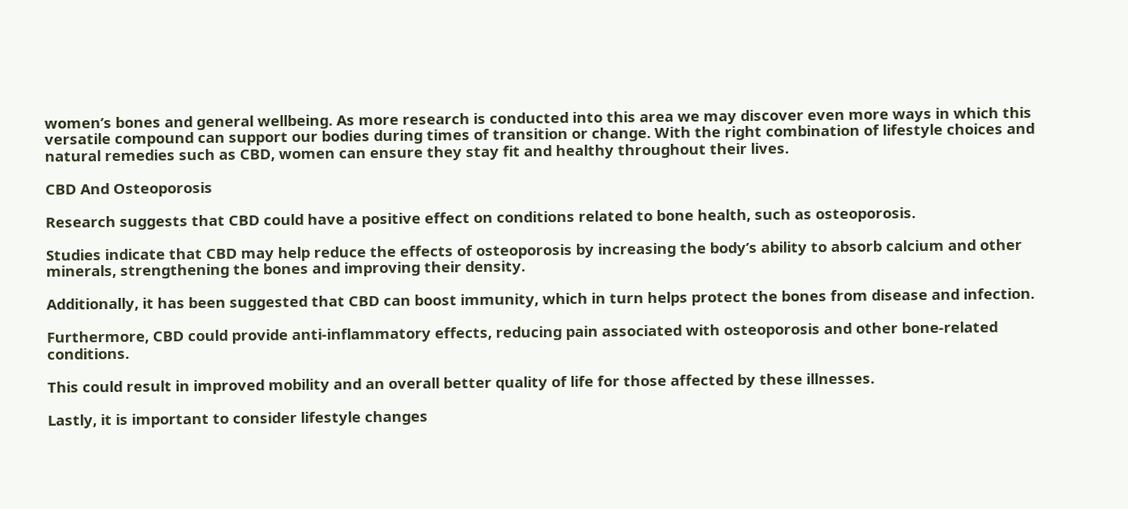women’s bones and general wellbeing. As more research is conducted into this area we may discover even more ways in which this versatile compound can support our bodies during times of transition or change. With the right combination of lifestyle choices and natural remedies such as CBD, women can ensure they stay fit and healthy throughout their lives.

CBD And Osteoporosis

Research suggests that CBD could have a positive effect on conditions related to bone health, such as osteoporosis.

Studies indicate that CBD may help reduce the effects of osteoporosis by increasing the body’s ability to absorb calcium and other minerals, strengthening the bones and improving their density.

Additionally, it has been suggested that CBD can boost immunity, which in turn helps protect the bones from disease and infection.

Furthermore, CBD could provide anti-inflammatory effects, reducing pain associated with osteoporosis and other bone-related conditions.

This could result in improved mobility and an overall better quality of life for those affected by these illnesses.

Lastly, it is important to consider lifestyle changes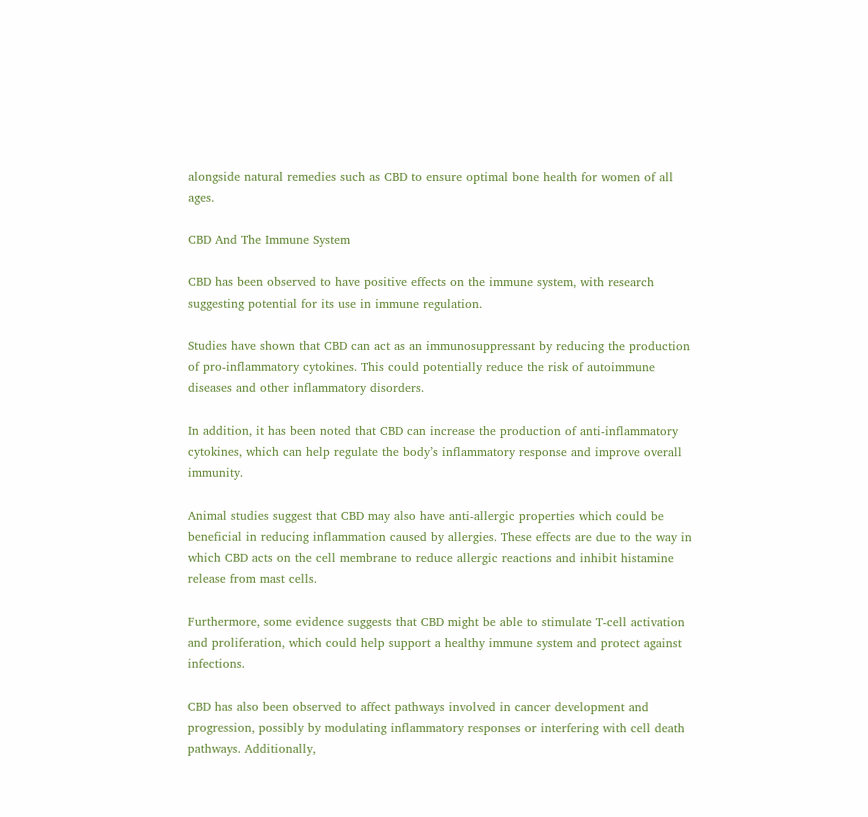alongside natural remedies such as CBD to ensure optimal bone health for women of all ages.

CBD And The Immune System

CBD has been observed to have positive effects on the immune system, with research suggesting potential for its use in immune regulation.

Studies have shown that CBD can act as an immunosuppressant by reducing the production of pro-inflammatory cytokines. This could potentially reduce the risk of autoimmune diseases and other inflammatory disorders.

In addition, it has been noted that CBD can increase the production of anti-inflammatory cytokines, which can help regulate the body’s inflammatory response and improve overall immunity.

Animal studies suggest that CBD may also have anti-allergic properties which could be beneficial in reducing inflammation caused by allergies. These effects are due to the way in which CBD acts on the cell membrane to reduce allergic reactions and inhibit histamine release from mast cells.

Furthermore, some evidence suggests that CBD might be able to stimulate T-cell activation and proliferation, which could help support a healthy immune system and protect against infections.

CBD has also been observed to affect pathways involved in cancer development and progression, possibly by modulating inflammatory responses or interfering with cell death pathways. Additionally,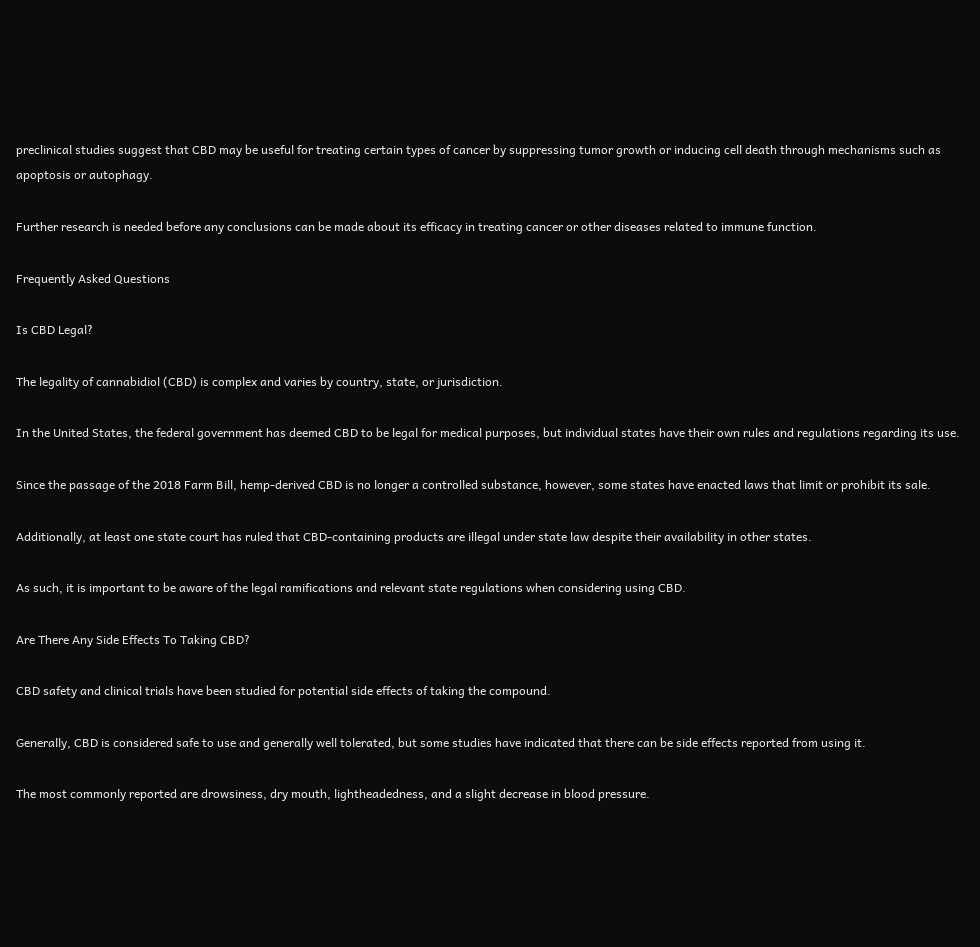preclinical studies suggest that CBD may be useful for treating certain types of cancer by suppressing tumor growth or inducing cell death through mechanisms such as apoptosis or autophagy.

Further research is needed before any conclusions can be made about its efficacy in treating cancer or other diseases related to immune function.

Frequently Asked Questions

Is CBD Legal?

The legality of cannabidiol (CBD) is complex and varies by country, state, or jurisdiction.

In the United States, the federal government has deemed CBD to be legal for medical purposes, but individual states have their own rules and regulations regarding its use.

Since the passage of the 2018 Farm Bill, hemp-derived CBD is no longer a controlled substance, however, some states have enacted laws that limit or prohibit its sale.

Additionally, at least one state court has ruled that CBD-containing products are illegal under state law despite their availability in other states.

As such, it is important to be aware of the legal ramifications and relevant state regulations when considering using CBD.

Are There Any Side Effects To Taking CBD?

CBD safety and clinical trials have been studied for potential side effects of taking the compound.

Generally, CBD is considered safe to use and generally well tolerated, but some studies have indicated that there can be side effects reported from using it.

The most commonly reported are drowsiness, dry mouth, lightheadedness, and a slight decrease in blood pressure.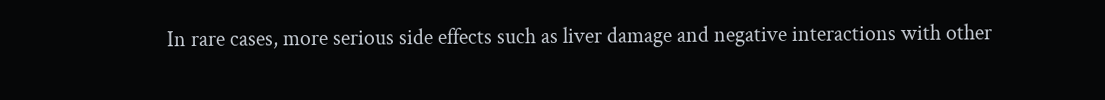In rare cases, more serious side effects such as liver damage and negative interactions with other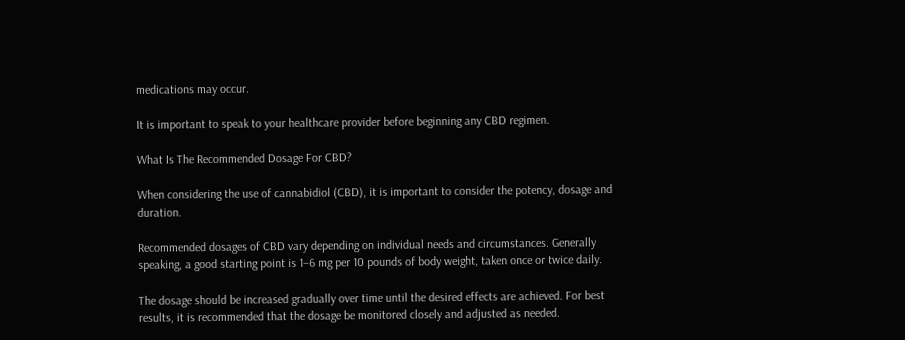medications may occur.

It is important to speak to your healthcare provider before beginning any CBD regimen.

What Is The Recommended Dosage For CBD?

When considering the use of cannabidiol (CBD), it is important to consider the potency, dosage and duration.

Recommended dosages of CBD vary depending on individual needs and circumstances. Generally speaking, a good starting point is 1–6 mg per 10 pounds of body weight, taken once or twice daily.

The dosage should be increased gradually over time until the desired effects are achieved. For best results, it is recommended that the dosage be monitored closely and adjusted as needed.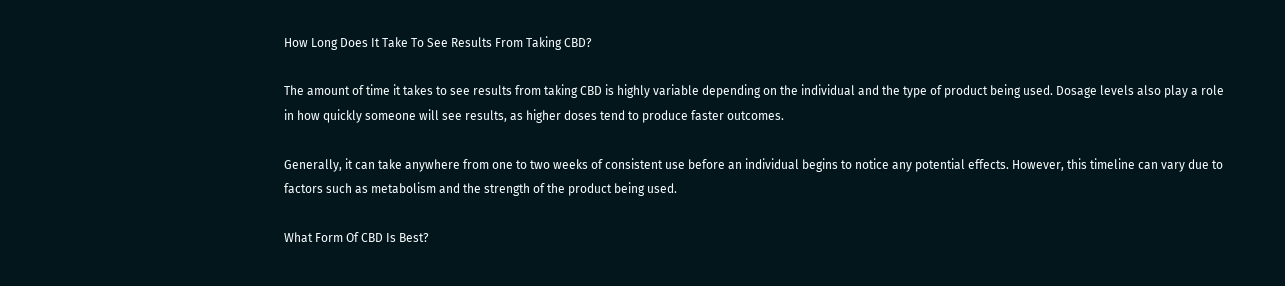How Long Does It Take To See Results From Taking CBD?

The amount of time it takes to see results from taking CBD is highly variable depending on the individual and the type of product being used. Dosage levels also play a role in how quickly someone will see results, as higher doses tend to produce faster outcomes.

Generally, it can take anywhere from one to two weeks of consistent use before an individual begins to notice any potential effects. However, this timeline can vary due to factors such as metabolism and the strength of the product being used.

What Form Of CBD Is Best?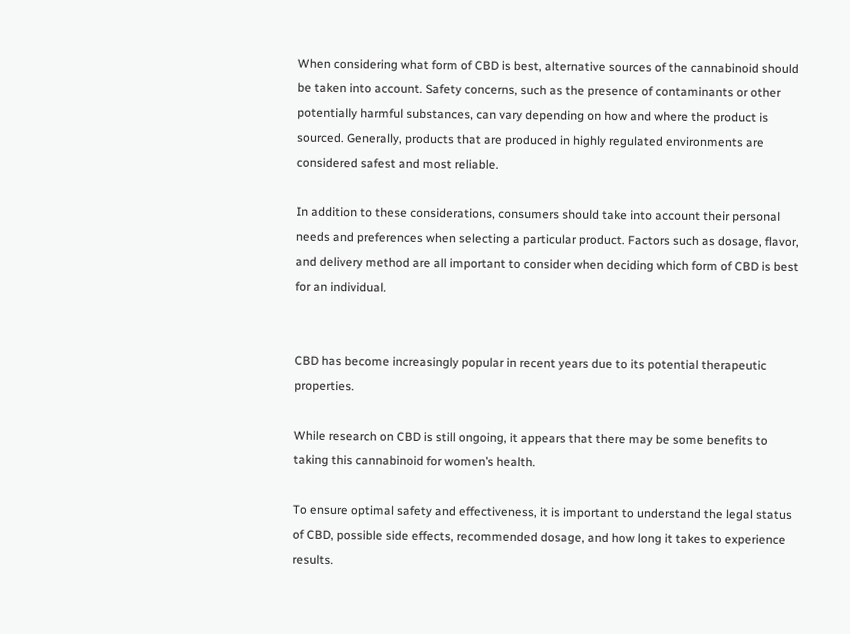When considering what form of CBD is best, alternative sources of the cannabinoid should be taken into account. Safety concerns, such as the presence of contaminants or other potentially harmful substances, can vary depending on how and where the product is sourced. Generally, products that are produced in highly regulated environments are considered safest and most reliable.

In addition to these considerations, consumers should take into account their personal needs and preferences when selecting a particular product. Factors such as dosage, flavor, and delivery method are all important to consider when deciding which form of CBD is best for an individual.


CBD has become increasingly popular in recent years due to its potential therapeutic properties.

While research on CBD is still ongoing, it appears that there may be some benefits to taking this cannabinoid for women’s health.

To ensure optimal safety and effectiveness, it is important to understand the legal status of CBD, possible side effects, recommended dosage, and how long it takes to experience results.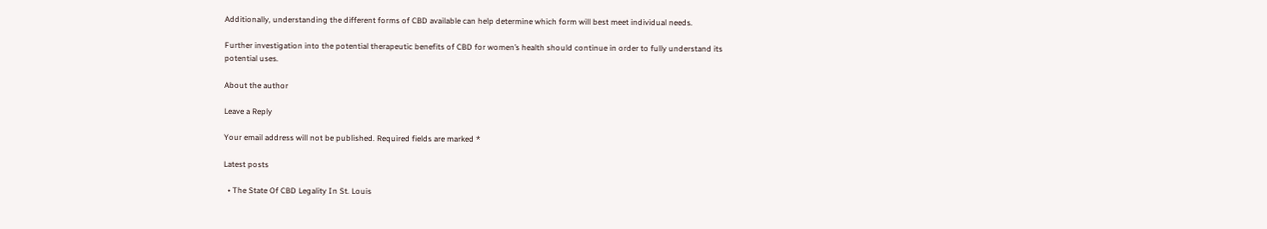Additionally, understanding the different forms of CBD available can help determine which form will best meet individual needs.

Further investigation into the potential therapeutic benefits of CBD for women’s health should continue in order to fully understand its potential uses.

About the author

Leave a Reply

Your email address will not be published. Required fields are marked *

Latest posts

  • The State Of CBD Legality In St. Louis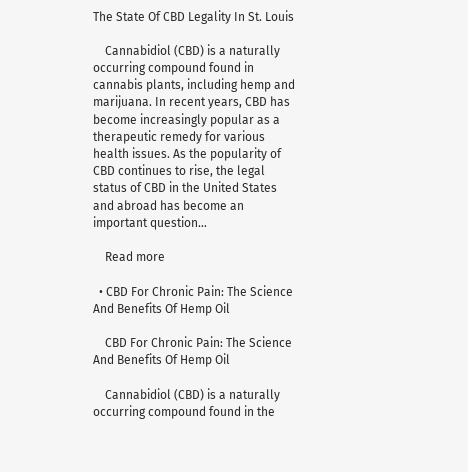The State Of CBD Legality In St. Louis

    Cannabidiol (CBD) is a naturally occurring compound found in cannabis plants, including hemp and marijuana. In recent years, CBD has become increasingly popular as a therapeutic remedy for various health issues. As the popularity of CBD continues to rise, the legal status of CBD in the United States and abroad has become an important question…

    Read more

  • CBD For Chronic Pain: The Science And Benefits Of Hemp Oil

    CBD For Chronic Pain: The Science And Benefits Of Hemp Oil

    Cannabidiol (CBD) is a naturally occurring compound found in the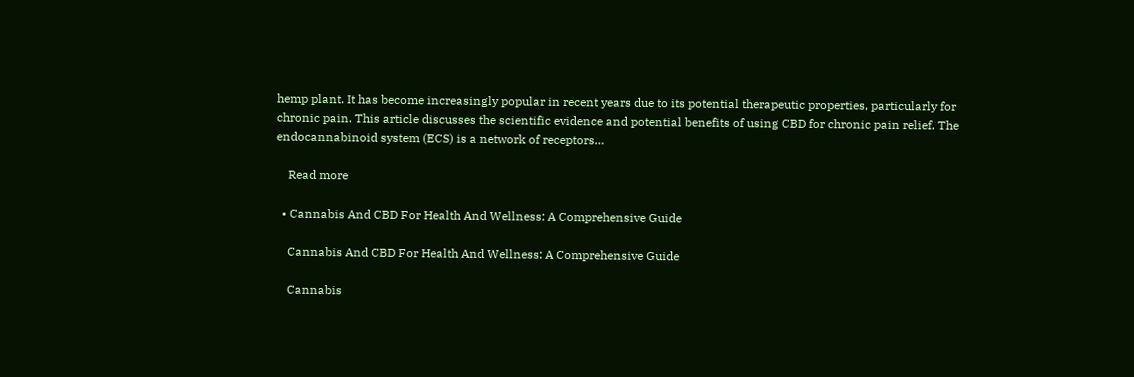hemp plant. It has become increasingly popular in recent years due to its potential therapeutic properties, particularly for chronic pain. This article discusses the scientific evidence and potential benefits of using CBD for chronic pain relief. The endocannabinoid system (ECS) is a network of receptors…

    Read more

  • Cannabis And CBD For Health And Wellness: A Comprehensive Guide

    Cannabis And CBD For Health And Wellness: A Comprehensive Guide

    Cannabis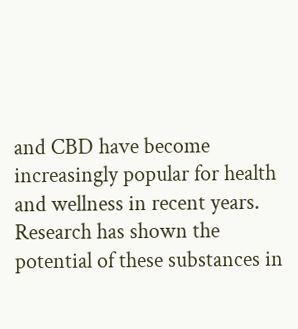and CBD have become increasingly popular for health and wellness in recent years. Research has shown the potential of these substances in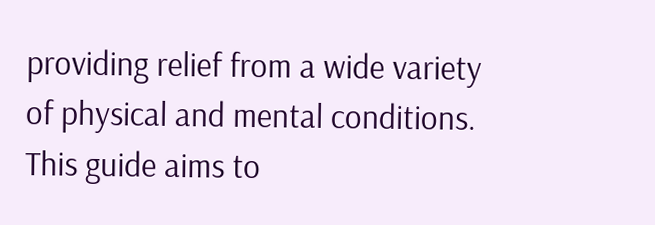providing relief from a wide variety of physical and mental conditions. This guide aims to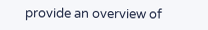provide an overview of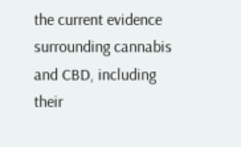the current evidence surrounding cannabis and CBD, including their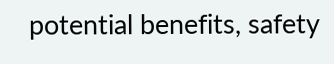potential benefits, safety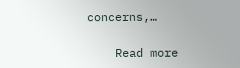concerns,…

    Read more